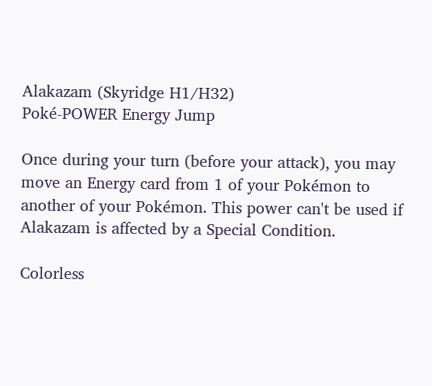Alakazam (Skyridge H1/H32)
Poké-POWER Energy Jump

Once during your turn (before your attack), you may move an Energy card from 1 of your Pokémon to another of your Pokémon. This power can't be used if Alakazam is affected by a Special Condition.

Colorless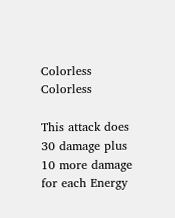Colorless Colorless

This attack does 30 damage plus 10 more damage for each Energy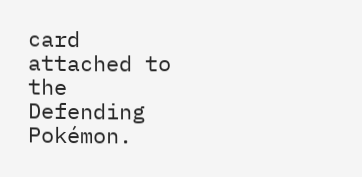card attached to the Defending Pokémon.